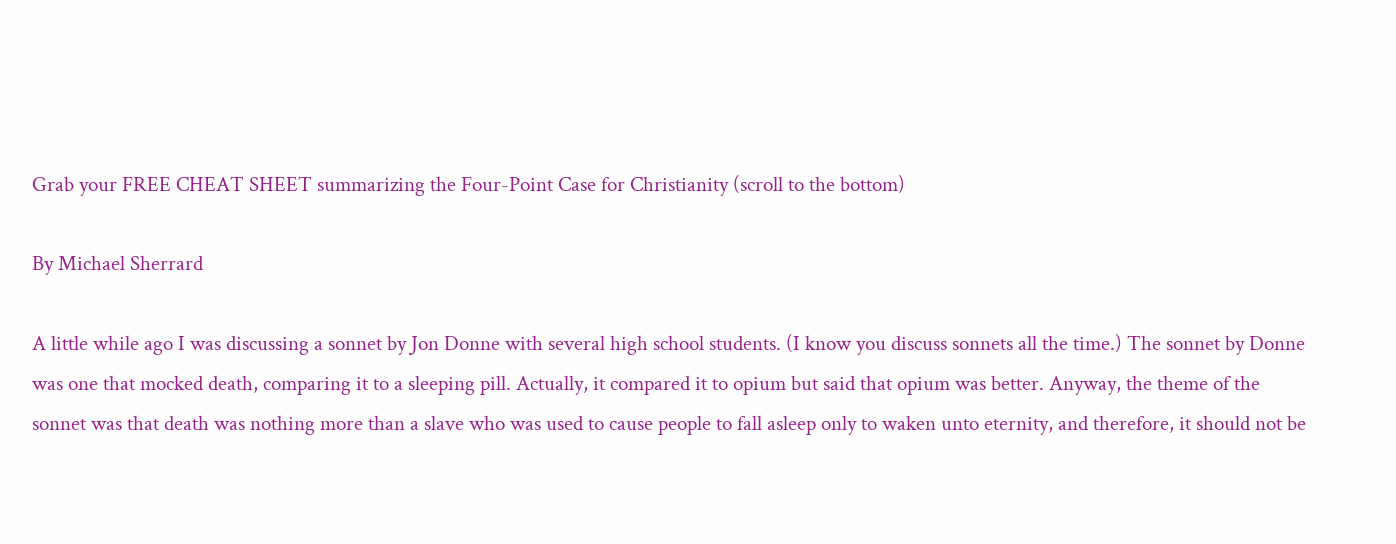Grab your FREE CHEAT SHEET summarizing the Four-Point Case for Christianity (scroll to the bottom)

By Michael Sherrard

A little while ago I was discussing a sonnet by Jon Donne with several high school students. (I know you discuss sonnets all the time.) The sonnet by Donne was one that mocked death, comparing it to a sleeping pill. Actually, it compared it to opium but said that opium was better. Anyway, the theme of the sonnet was that death was nothing more than a slave who was used to cause people to fall asleep only to waken unto eternity, and therefore, it should not be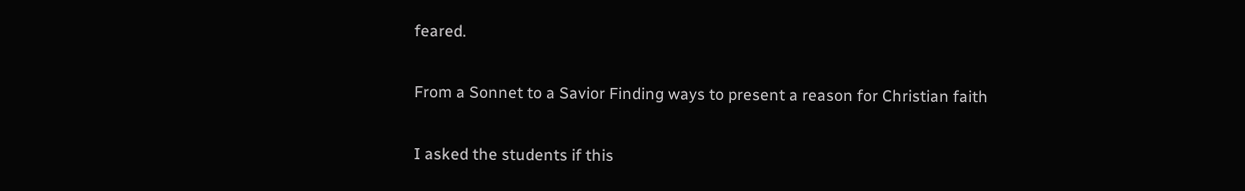feared.

From a Sonnet to a Savior Finding ways to present a reason for Christian faith

I asked the students if this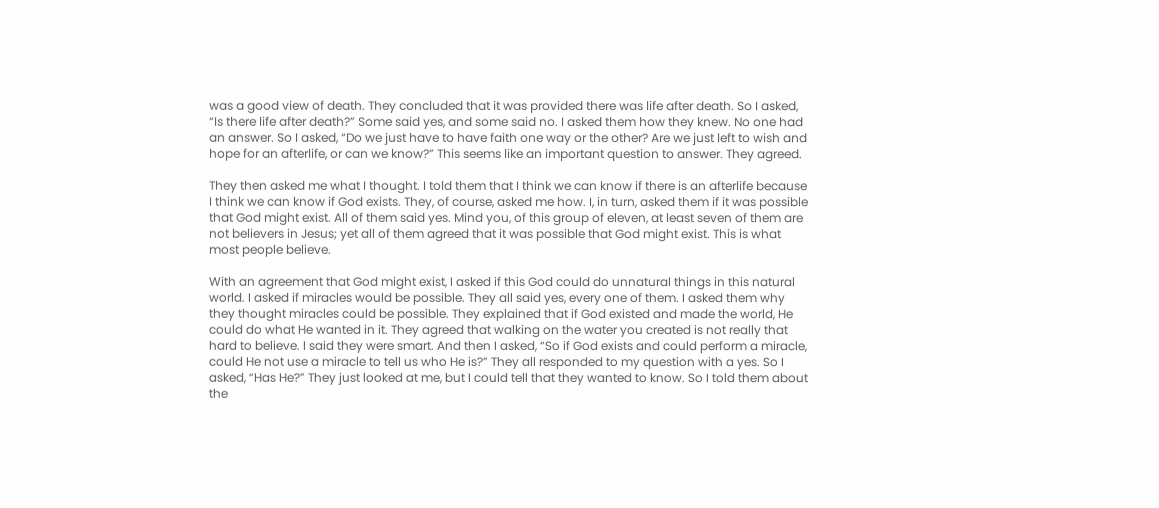was a good view of death. They concluded that it was provided there was life after death. So I asked, “Is there life after death?” Some said yes, and some said no. I asked them how they knew. No one had an answer. So I asked, “Do we just have to have faith one way or the other? Are we just left to wish and hope for an afterlife, or can we know?” This seems like an important question to answer. They agreed.

They then asked me what I thought. I told them that I think we can know if there is an afterlife because I think we can know if God exists. They, of course, asked me how. I, in turn, asked them if it was possible that God might exist. All of them said yes. Mind you, of this group of eleven, at least seven of them are not believers in Jesus; yet all of them agreed that it was possible that God might exist. This is what most people believe.

With an agreement that God might exist, I asked if this God could do unnatural things in this natural world. I asked if miracles would be possible. They all said yes, every one of them. I asked them why they thought miracles could be possible. They explained that if God existed and made the world, He could do what He wanted in it. They agreed that walking on the water you created is not really that hard to believe. I said they were smart. And then I asked, “So if God exists and could perform a miracle, could He not use a miracle to tell us who He is?” They all responded to my question with a yes. So I asked, “Has He?” They just looked at me, but I could tell that they wanted to know. So I told them about the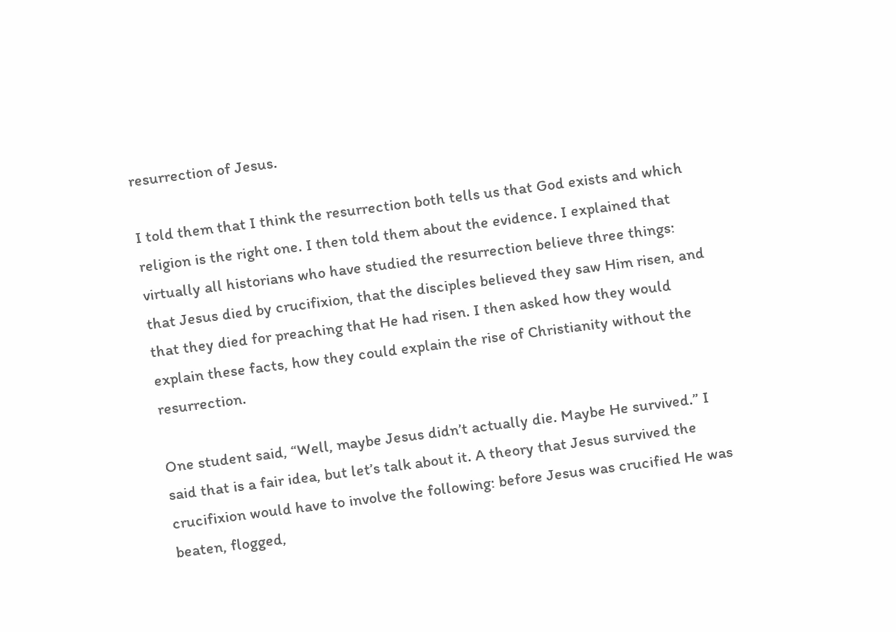resurrection of Jesus.

I told them that I think the resurrection both tells us that God exists and which religion is the right one. I then told them about the evidence. I explained that virtually all historians who have studied the resurrection believe three things: that Jesus died by crucifixion, that the disciples believed they saw Him risen, and that they died for preaching that He had risen. I then asked how they would explain these facts, how they could explain the rise of Christianity without the resurrection.

One student said, “Well, maybe Jesus didn’t actually die. Maybe He survived.” I said that is a fair idea, but let’s talk about it. A theory that Jesus survived the crucifixion would have to involve the following: before Jesus was crucified He was beaten, flogged,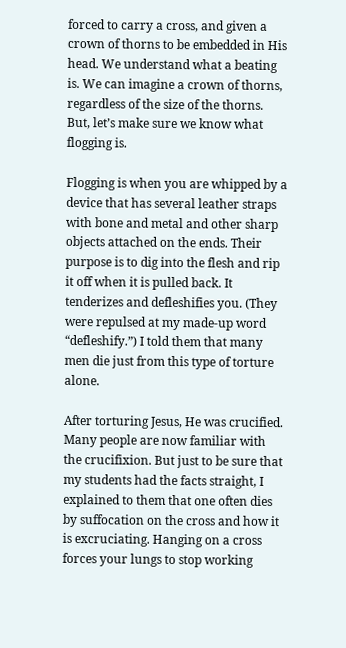forced to carry a cross, and given a crown of thorns to be embedded in His head. We understand what a beating is. We can imagine a crown of thorns, regardless of the size of the thorns. But, let’s make sure we know what flogging is.

Flogging is when you are whipped by a device that has several leather straps with bone and metal and other sharp objects attached on the ends. Their purpose is to dig into the flesh and rip it off when it is pulled back. It tenderizes and defleshifies you. (They were repulsed at my made-up word “defleshify.”) I told them that many men die just from this type of torture alone.

After torturing Jesus, He was crucified. Many people are now familiar with the crucifixion. But just to be sure that my students had the facts straight, I explained to them that one often dies by suffocation on the cross and how it is excruciating. Hanging on a cross forces your lungs to stop working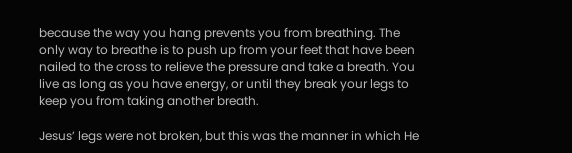because the way you hang prevents you from breathing. The only way to breathe is to push up from your feet that have been nailed to the cross to relieve the pressure and take a breath. You live as long as you have energy, or until they break your legs to keep you from taking another breath.

Jesus’ legs were not broken, but this was the manner in which He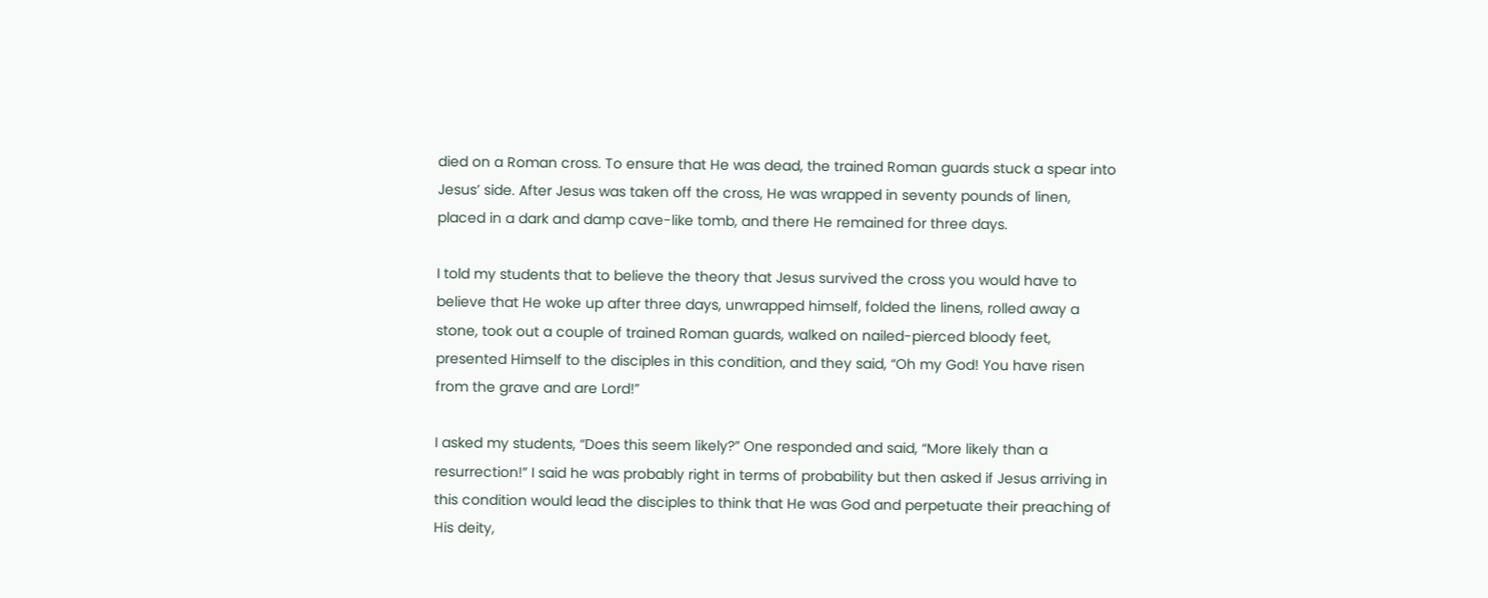died on a Roman cross. To ensure that He was dead, the trained Roman guards stuck a spear into Jesus’ side. After Jesus was taken off the cross, He was wrapped in seventy pounds of linen, placed in a dark and damp cave-like tomb, and there He remained for three days.

I told my students that to believe the theory that Jesus survived the cross you would have to believe that He woke up after three days, unwrapped himself, folded the linens, rolled away a stone, took out a couple of trained Roman guards, walked on nailed-pierced bloody feet, presented Himself to the disciples in this condition, and they said, “Oh my God! You have risen from the grave and are Lord!”

I asked my students, “Does this seem likely?” One responded and said, “More likely than a resurrection!” I said he was probably right in terms of probability but then asked if Jesus arriving in this condition would lead the disciples to think that He was God and perpetuate their preaching of His deity,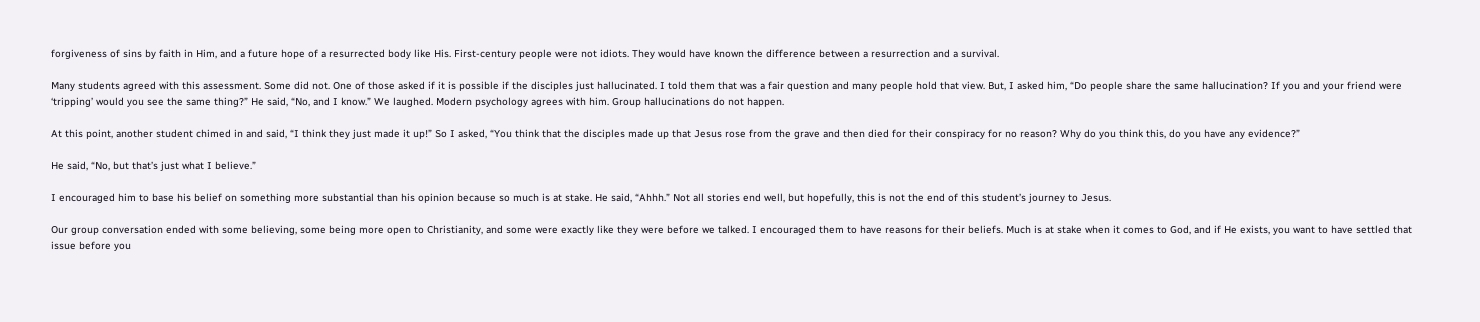forgiveness of sins by faith in Him, and a future hope of a resurrected body like His. First-century people were not idiots. They would have known the difference between a resurrection and a survival.

Many students agreed with this assessment. Some did not. One of those asked if it is possible if the disciples just hallucinated. I told them that was a fair question and many people hold that view. But, I asked him, “Do people share the same hallucination? If you and your friend were ‘tripping’ would you see the same thing?” He said, “No, and I know.” We laughed. Modern psychology agrees with him. Group hallucinations do not happen.

At this point, another student chimed in and said, “I think they just made it up!” So I asked, “You think that the disciples made up that Jesus rose from the grave and then died for their conspiracy for no reason? Why do you think this, do you have any evidence?”

He said, “No, but that’s just what I believe.”

I encouraged him to base his belief on something more substantial than his opinion because so much is at stake. He said, “Ahhh.” Not all stories end well, but hopefully, this is not the end of this student’s journey to Jesus.

Our group conversation ended with some believing, some being more open to Christianity, and some were exactly like they were before we talked. I encouraged them to have reasons for their beliefs. Much is at stake when it comes to God, and if He exists, you want to have settled that issue before you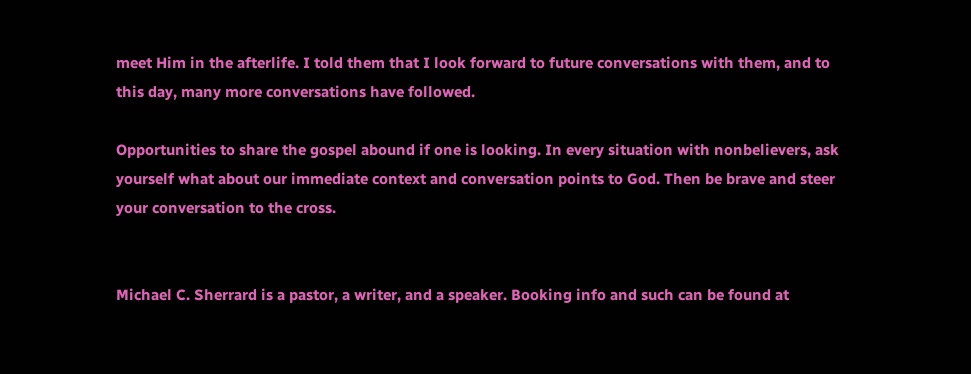meet Him in the afterlife. I told them that I look forward to future conversations with them, and to this day, many more conversations have followed.

Opportunities to share the gospel abound if one is looking. In every situation with nonbelievers, ask yourself what about our immediate context and conversation points to God. Then be brave and steer your conversation to the cross.


Michael C. Sherrard is a pastor, a writer, and a speaker. Booking info and such can be found at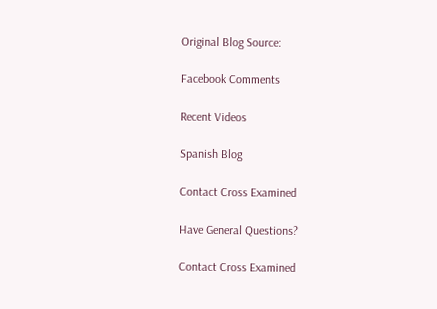Original Blog Source:

Facebook Comments

Recent Videos

Spanish Blog

Contact Cross Examined

Have General Questions?

Contact Cross Examined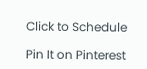Click to Schedule

Pin It on Pinterest